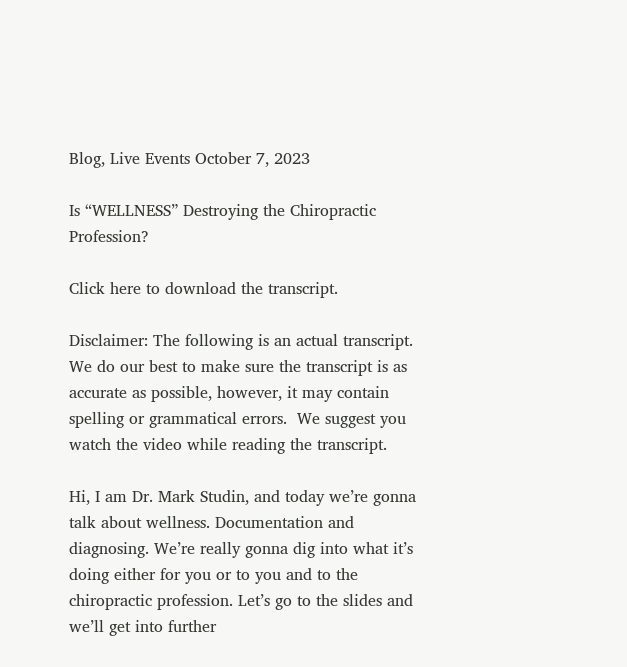Blog, Live Events October 7, 2023

Is “WELLNESS” Destroying the Chiropractic Profession?

Click here to download the transcript.

Disclaimer: The following is an actual transcript. We do our best to make sure the transcript is as accurate as possible, however, it may contain spelling or grammatical errors.  We suggest you watch the video while reading the transcript.

Hi, I am Dr. Mark Studin, and today we’re gonna talk about wellness. Documentation and diagnosing. We’re really gonna dig into what it’s doing either for you or to you and to the chiropractic profession. Let’s go to the slides and we’ll get into further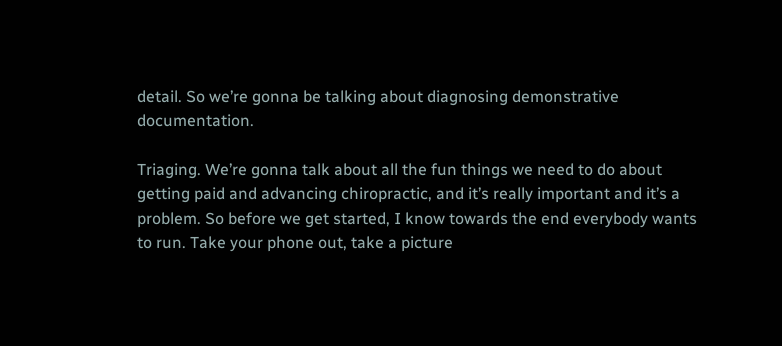detail. So we’re gonna be talking about diagnosing demonstrative documentation.

Triaging. We’re gonna talk about all the fun things we need to do about getting paid and advancing chiropractic, and it’s really important and it’s a problem. So before we get started, I know towards the end everybody wants to run. Take your phone out, take a picture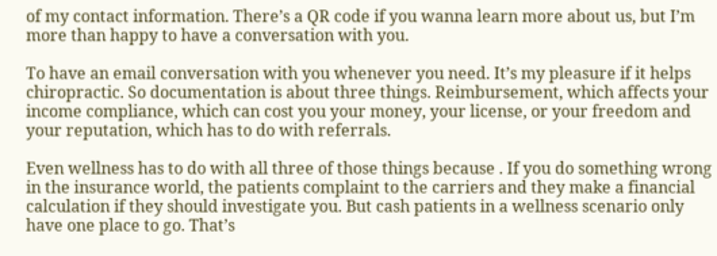of my contact information. There’s a QR code if you wanna learn more about us, but I’m more than happy to have a conversation with you.

To have an email conversation with you whenever you need. It’s my pleasure if it helps chiropractic. So documentation is about three things. Reimbursement, which affects your income compliance, which can cost you your money, your license, or your freedom and your reputation, which has to do with referrals.

Even wellness has to do with all three of those things because . If you do something wrong in the insurance world, the patients complaint to the carriers and they make a financial calculation if they should investigate you. But cash patients in a wellness scenario only have one place to go. That’s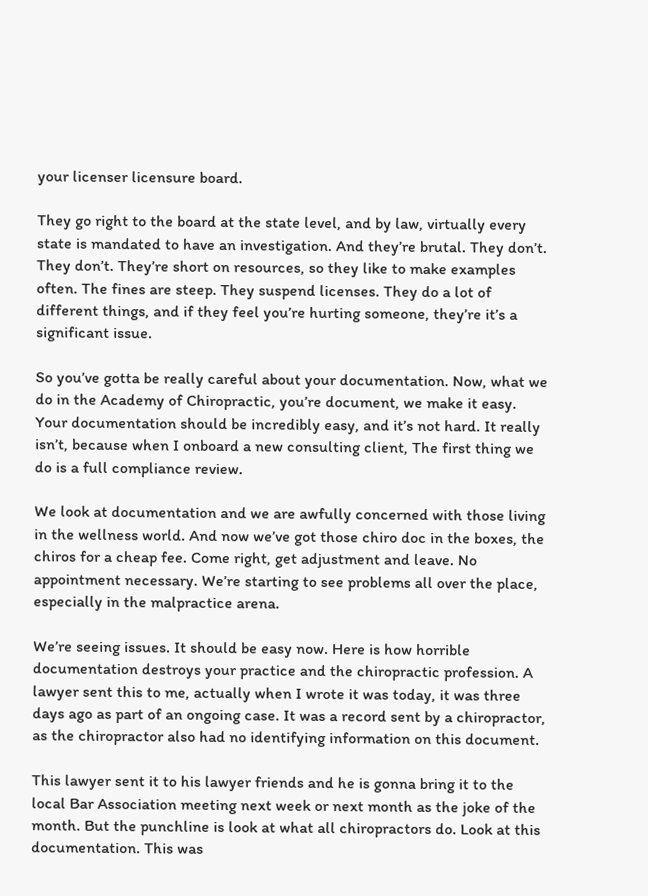your licenser licensure board.

They go right to the board at the state level, and by law, virtually every state is mandated to have an investigation. And they’re brutal. They don’t. They don’t. They’re short on resources, so they like to make examples often. The fines are steep. They suspend licenses. They do a lot of different things, and if they feel you’re hurting someone, they’re it’s a significant issue.

So you’ve gotta be really careful about your documentation. Now, what we do in the Academy of Chiropractic, you’re document, we make it easy. Your documentation should be incredibly easy, and it’s not hard. It really isn’t, because when I onboard a new consulting client, The first thing we do is a full compliance review.

We look at documentation and we are awfully concerned with those living in the wellness world. And now we’ve got those chiro doc in the boxes, the chiros for a cheap fee. Come right, get adjustment and leave. No appointment necessary. We’re starting to see problems all over the place, especially in the malpractice arena.

We’re seeing issues. It should be easy now. Here is how horrible documentation destroys your practice and the chiropractic profession. A lawyer sent this to me, actually when I wrote it was today, it was three days ago as part of an ongoing case. It was a record sent by a chiropractor, as the chiropractor also had no identifying information on this document.

This lawyer sent it to his lawyer friends and he is gonna bring it to the local Bar Association meeting next week or next month as the joke of the month. But the punchline is look at what all chiropractors do. Look at this documentation. This was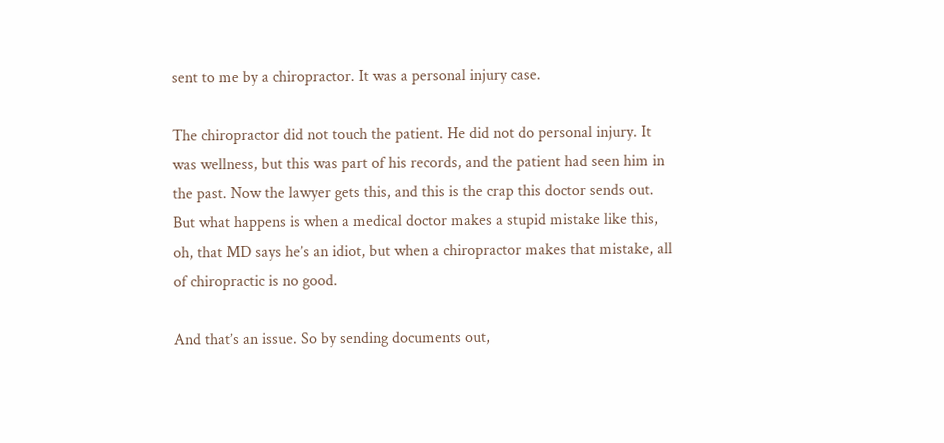sent to me by a chiropractor. It was a personal injury case.

The chiropractor did not touch the patient. He did not do personal injury. It was wellness, but this was part of his records, and the patient had seen him in the past. Now the lawyer gets this, and this is the crap this doctor sends out. But what happens is when a medical doctor makes a stupid mistake like this, oh, that MD says he’s an idiot, but when a chiropractor makes that mistake, all of chiropractic is no good.

And that’s an issue. So by sending documents out,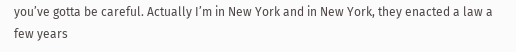you’ve gotta be careful. Actually I’m in New York and in New York, they enacted a law a few years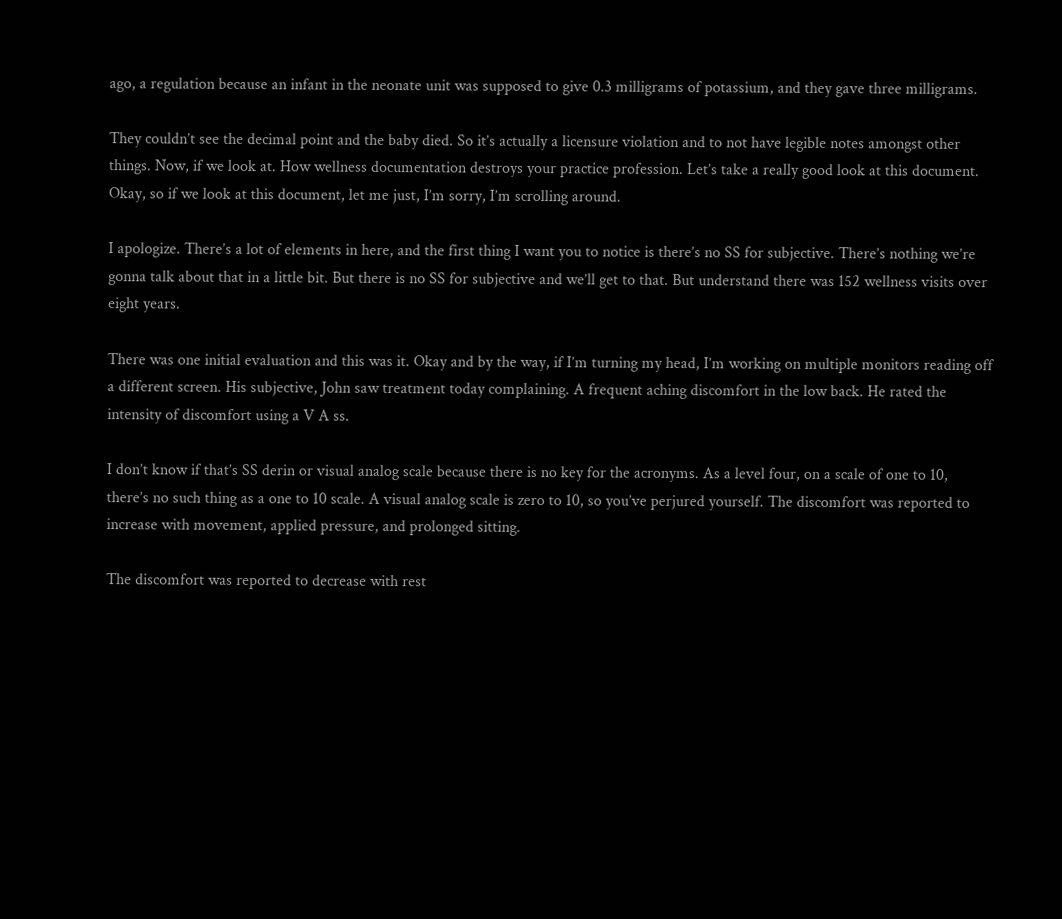ago, a regulation because an infant in the neonate unit was supposed to give 0.3 milligrams of potassium, and they gave three milligrams.

They couldn’t see the decimal point and the baby died. So it’s actually a licensure violation and to not have legible notes amongst other things. Now, if we look at. How wellness documentation destroys your practice profession. Let’s take a really good look at this document. Okay, so if we look at this document, let me just, I’m sorry, I’m scrolling around.

I apologize. There’s a lot of elements in here, and the first thing I want you to notice is there’s no SS for subjective. There’s nothing we’re gonna talk about that in a little bit. But there is no SS for subjective and we’ll get to that. But understand there was 152 wellness visits over eight years.

There was one initial evaluation and this was it. Okay and by the way, if I’m turning my head, I’m working on multiple monitors reading off a different screen. His subjective, John saw treatment today complaining. A frequent aching discomfort in the low back. He rated the intensity of discomfort using a V A ss.

I don’t know if that’s SS derin or visual analog scale because there is no key for the acronyms. As a level four, on a scale of one to 10, there’s no such thing as a one to 10 scale. A visual analog scale is zero to 10, so you’ve perjured yourself. The discomfort was reported to increase with movement, applied pressure, and prolonged sitting.

The discomfort was reported to decrease with rest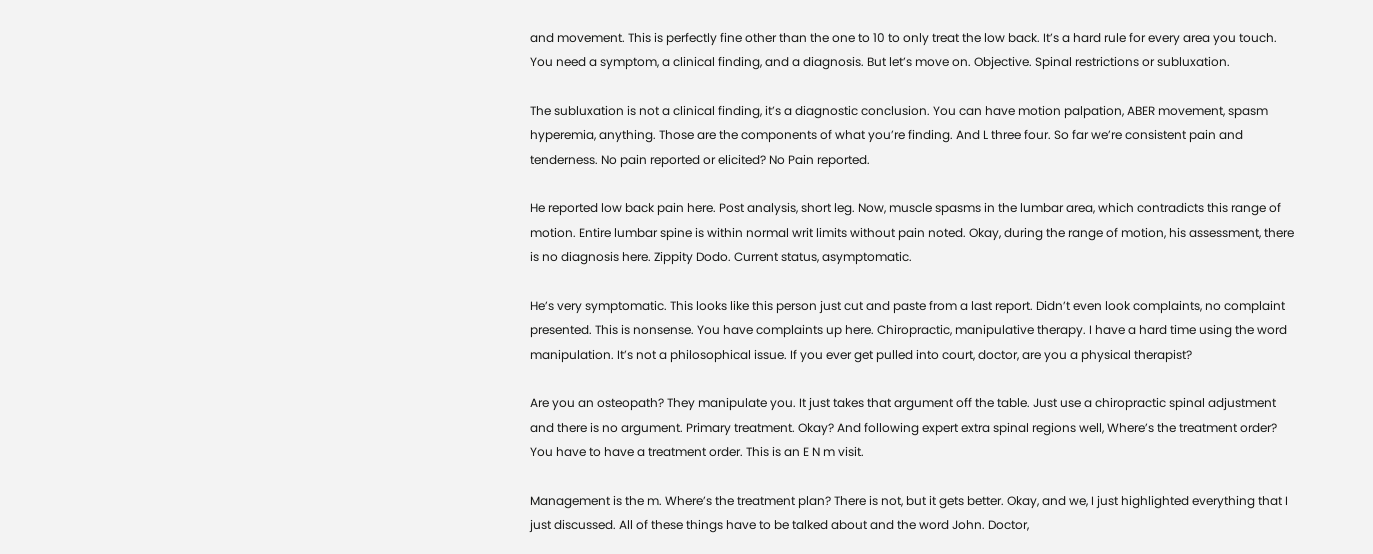and movement. This is perfectly fine other than the one to 10 to only treat the low back. It’s a hard rule for every area you touch. You need a symptom, a clinical finding, and a diagnosis. But let’s move on. Objective. Spinal restrictions or subluxation.

The subluxation is not a clinical finding, it’s a diagnostic conclusion. You can have motion palpation, ABER movement, spasm hyperemia, anything. Those are the components of what you’re finding. And L three four. So far we’re consistent pain and tenderness. No pain reported or elicited? No Pain reported.

He reported low back pain here. Post analysis, short leg. Now, muscle spasms in the lumbar area, which contradicts this range of motion. Entire lumbar spine is within normal writ limits without pain noted. Okay, during the range of motion, his assessment, there is no diagnosis here. Zippity Dodo. Current status, asymptomatic.

He’s very symptomatic. This looks like this person just cut and paste from a last report. Didn’t even look complaints, no complaint presented. This is nonsense. You have complaints up here. Chiropractic, manipulative therapy. I have a hard time using the word manipulation. It’s not a philosophical issue. If you ever get pulled into court, doctor, are you a physical therapist?

Are you an osteopath? They manipulate you. It just takes that argument off the table. Just use a chiropractic spinal adjustment and there is no argument. Primary treatment. Okay? And following expert extra spinal regions well, Where’s the treatment order? You have to have a treatment order. This is an E N m visit.

Management is the m. Where’s the treatment plan? There is not, but it gets better. Okay, and we, I just highlighted everything that I just discussed. All of these things have to be talked about and the word John. Doctor,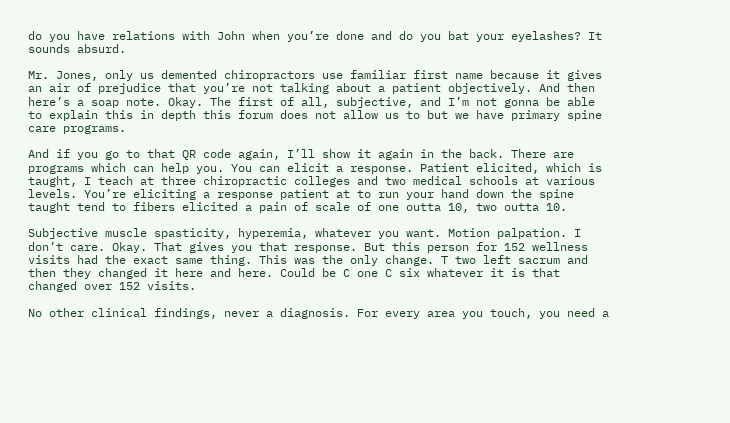do you have relations with John when you’re done and do you bat your eyelashes? It sounds absurd.

Mr. Jones, only us demented chiropractors use familiar first name because it gives an air of prejudice that you’re not talking about a patient objectively. And then here’s a soap note. Okay. The first of all, subjective, and I’m not gonna be able to explain this in depth this forum does not allow us to but we have primary spine care programs.

And if you go to that QR code again, I’ll show it again in the back. There are programs which can help you. You can elicit a response. Patient elicited, which is taught, I teach at three chiropractic colleges and two medical schools at various levels. You’re eliciting a response patient at to run your hand down the spine taught tend to fibers elicited a pain of scale of one outta 10, two outta 10.

Subjective muscle spasticity, hyperemia, whatever you want. Motion palpation. I don’t care. Okay. That gives you that response. But this person for 152 wellness visits had the exact same thing. This was the only change. T two left sacrum and then they changed it here and here. Could be C one C six whatever it is that changed over 152 visits.

No other clinical findings, never a diagnosis. For every area you touch, you need a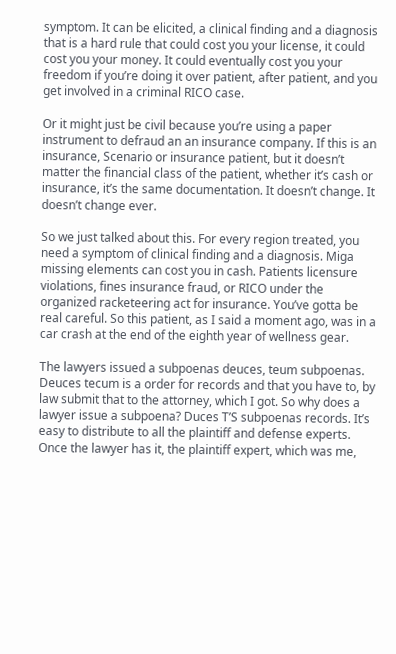symptom. It can be elicited, a clinical finding and a diagnosis that is a hard rule that could cost you your license, it could cost you your money. It could eventually cost you your freedom if you’re doing it over patient, after patient, and you get involved in a criminal RICO case.

Or it might just be civil because you’re using a paper instrument to defraud an an insurance company. If this is an insurance, Scenario or insurance patient, but it doesn’t matter the financial class of the patient, whether it’s cash or insurance, it’s the same documentation. It doesn’t change. It doesn’t change ever.

So we just talked about this. For every region treated, you need a symptom of clinical finding and a diagnosis. Miga missing elements can cost you in cash. Patients licensure violations, fines insurance fraud, or RICO under the organized racketeering act for insurance. You’ve gotta be real careful. So this patient, as I said a moment ago, was in a car crash at the end of the eighth year of wellness gear.

The lawyers issued a subpoenas deuces, teum subpoenas. Deuces tecum is a order for records and that you have to, by law submit that to the attorney, which I got. So why does a lawyer issue a subpoena? Duces T’S subpoenas records. It’s easy to distribute to all the plaintiff and defense experts. Once the lawyer has it, the plaintiff expert, which was me,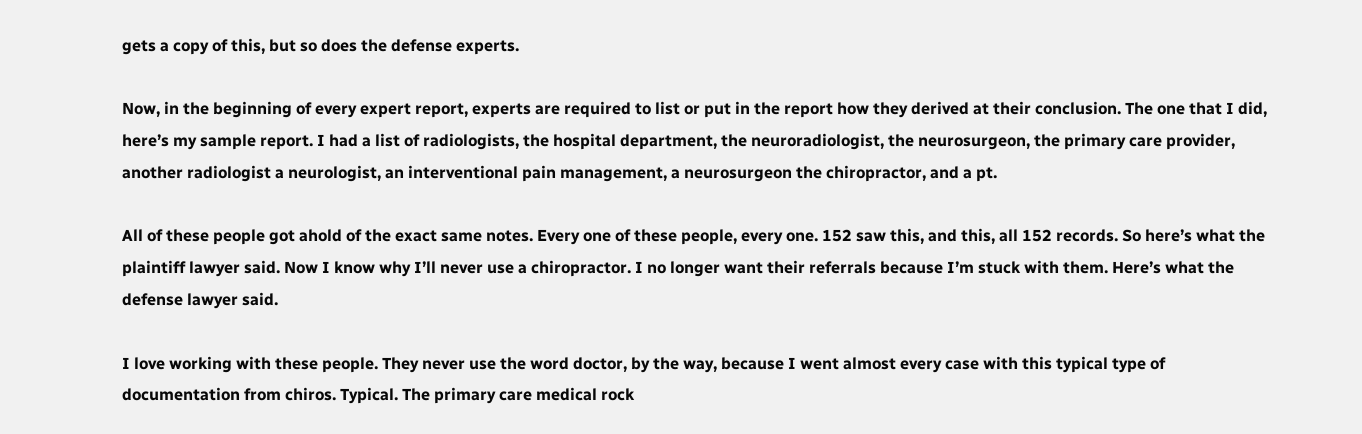gets a copy of this, but so does the defense experts.

Now, in the beginning of every expert report, experts are required to list or put in the report how they derived at their conclusion. The one that I did, here’s my sample report. I had a list of radiologists, the hospital department, the neuroradiologist, the neurosurgeon, the primary care provider, another radiologist a neurologist, an interventional pain management, a neurosurgeon the chiropractor, and a pt.

All of these people got ahold of the exact same notes. Every one of these people, every one. 152 saw this, and this, all 152 records. So here’s what the plaintiff lawyer said. Now I know why I’ll never use a chiropractor. I no longer want their referrals because I’m stuck with them. Here’s what the defense lawyer said.

I love working with these people. They never use the word doctor, by the way, because I went almost every case with this typical type of documentation from chiros. Typical. The primary care medical rock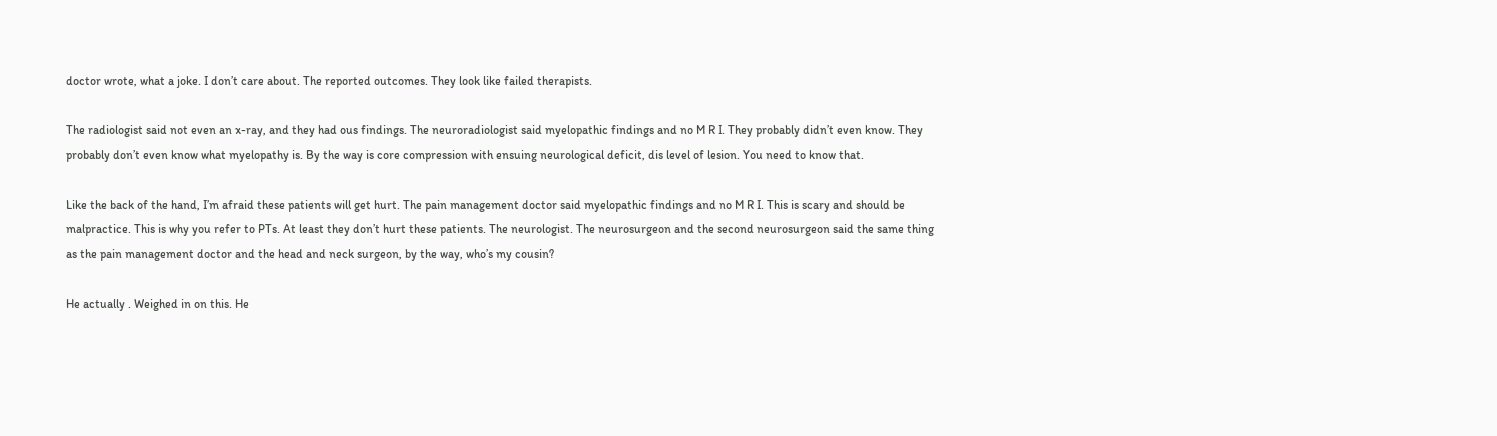doctor wrote, what a joke. I don’t care about. The reported outcomes. They look like failed therapists.

The radiologist said not even an x-ray, and they had ous findings. The neuroradiologist said myelopathic findings and no M R I. They probably didn’t even know. They probably don’t even know what myelopathy is. By the way is core compression with ensuing neurological deficit, dis level of lesion. You need to know that.

Like the back of the hand, I’m afraid these patients will get hurt. The pain management doctor said myelopathic findings and no M R I. This is scary and should be malpractice. This is why you refer to PTs. At least they don’t hurt these patients. The neurologist. The neurosurgeon and the second neurosurgeon said the same thing as the pain management doctor and the head and neck surgeon, by the way, who’s my cousin?

He actually . Weighed in on this. He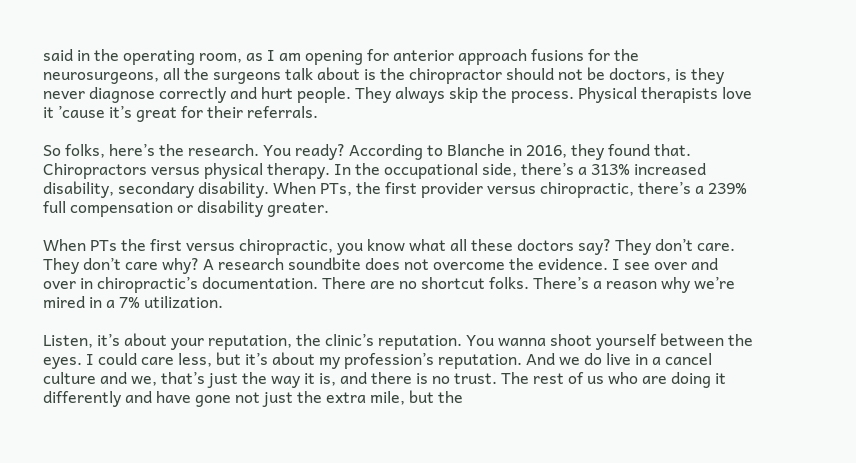said in the operating room, as I am opening for anterior approach fusions for the neurosurgeons, all the surgeons talk about is the chiropractor should not be doctors, is they never diagnose correctly and hurt people. They always skip the process. Physical therapists love it ’cause it’s great for their referrals.

So folks, here’s the research. You ready? According to Blanche in 2016, they found that. Chiropractors versus physical therapy. In the occupational side, there’s a 313% increased disability, secondary disability. When PTs, the first provider versus chiropractic, there’s a 239% full compensation or disability greater.

When PTs the first versus chiropractic, you know what all these doctors say? They don’t care. They don’t care why? A research soundbite does not overcome the evidence. I see over and over in chiropractic’s documentation. There are no shortcut folks. There’s a reason why we’re mired in a 7% utilization.

Listen, it’s about your reputation, the clinic’s reputation. You wanna shoot yourself between the eyes. I could care less, but it’s about my profession’s reputation. And we do live in a cancel culture and we, that’s just the way it is, and there is no trust. The rest of us who are doing it differently and have gone not just the extra mile, but the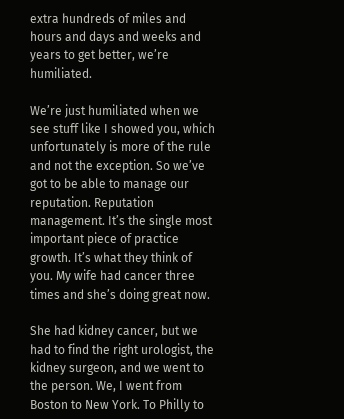extra hundreds of miles and hours and days and weeks and years to get better, we’re humiliated.

We’re just humiliated when we see stuff like I showed you, which unfortunately is more of the rule and not the exception. So we’ve got to be able to manage our reputation. Reputation management. It’s the single most important piece of practice growth. It’s what they think of you. My wife had cancer three times and she’s doing great now.

She had kidney cancer, but we had to find the right urologist, the kidney surgeon, and we went to the person. We, I went from Boston to New York. To Philly to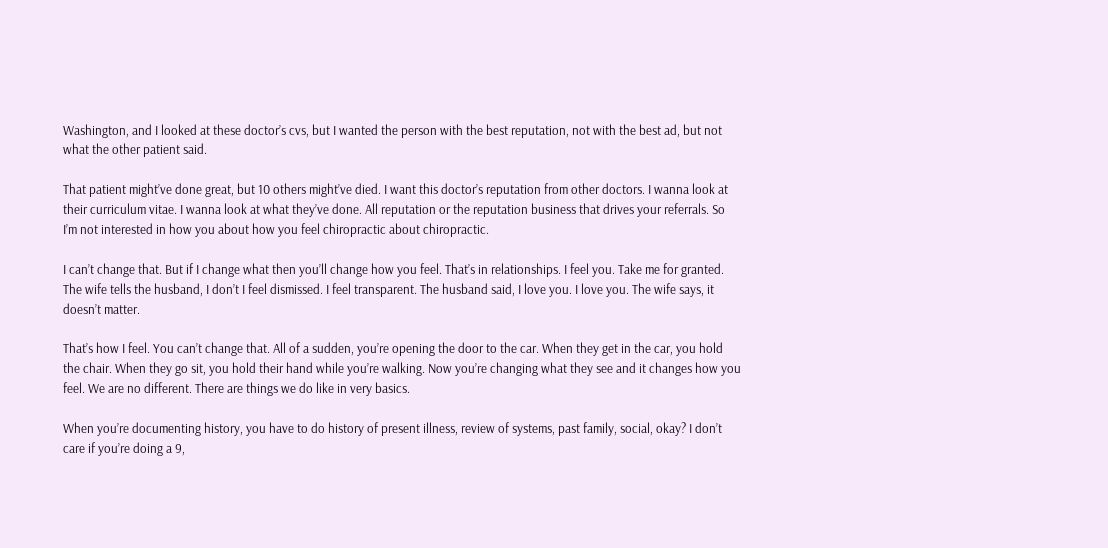Washington, and I looked at these doctor’s cvs, but I wanted the person with the best reputation, not with the best ad, but not what the other patient said.

That patient might’ve done great, but 10 others might’ve died. I want this doctor’s reputation from other doctors. I wanna look at their curriculum vitae. I wanna look at what they’ve done. All reputation or the reputation business that drives your referrals. So I’m not interested in how you about how you feel chiropractic about chiropractic.

I can’t change that. But if I change what then you’ll change how you feel. That’s in relationships. I feel you. Take me for granted. The wife tells the husband, I don’t I feel dismissed. I feel transparent. The husband said, I love you. I love you. The wife says, it doesn’t matter.

That’s how I feel. You can’t change that. All of a sudden, you’re opening the door to the car. When they get in the car, you hold the chair. When they go sit, you hold their hand while you’re walking. Now you’re changing what they see and it changes how you feel. We are no different. There are things we do like in very basics.

When you’re documenting history, you have to do history of present illness, review of systems, past family, social, okay? I don’t care if you’re doing a 9,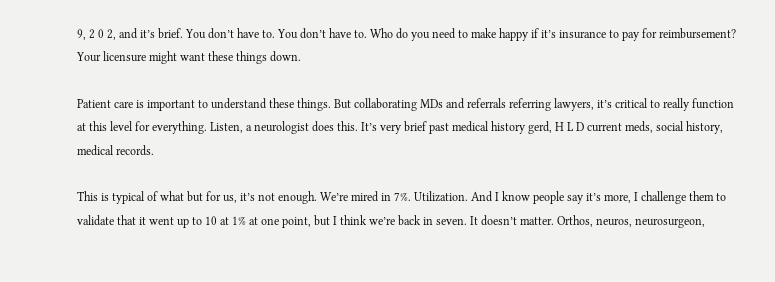9, 2 0 2, and it’s brief. You don’t have to. You don’t have to. Who do you need to make happy if it’s insurance to pay for reimbursement? Your licensure might want these things down.

Patient care is important to understand these things. But collaborating MDs and referrals referring lawyers, it’s critical to really function at this level for everything. Listen, a neurologist does this. It’s very brief past medical history gerd, H L D current meds, social history, medical records.

This is typical of what but for us, it’s not enough. We’re mired in 7%. Utilization. And I know people say it’s more, I challenge them to validate that it went up to 10 at 1% at one point, but I think we’re back in seven. It doesn’t matter. Orthos, neuros, neurosurgeon,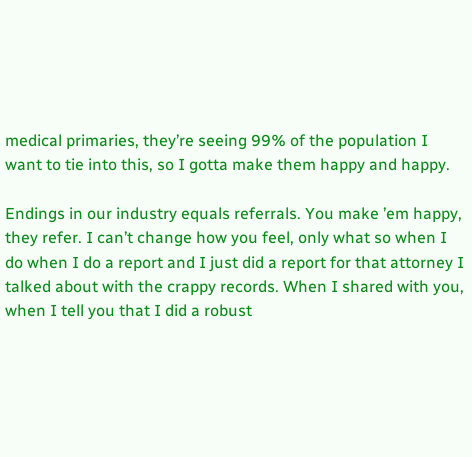medical primaries, they’re seeing 99% of the population I want to tie into this, so I gotta make them happy and happy.

Endings in our industry equals referrals. You make ’em happy, they refer. I can’t change how you feel, only what so when I do when I do a report and I just did a report for that attorney I talked about with the crappy records. When I shared with you, when I tell you that I did a robust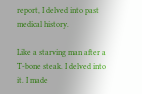report, I delved into past medical history.

Like a starving man after a T-bone steak. I delved into it. I made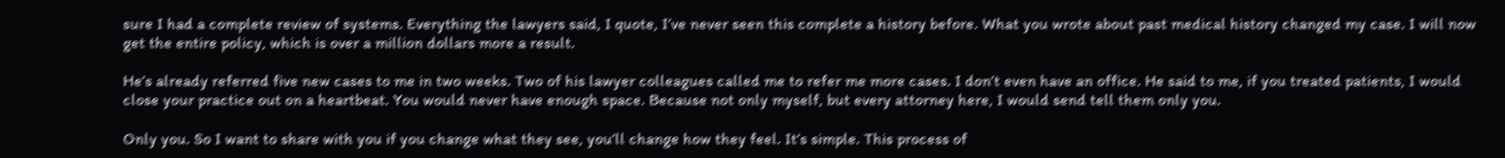sure I had a complete review of systems. Everything the lawyers said, I quote, I’ve never seen this complete a history before. What you wrote about past medical history changed my case. I will now get the entire policy, which is over a million dollars more a result.

He’s already referred five new cases to me in two weeks. Two of his lawyer colleagues called me to refer me more cases. I don’t even have an office. He said to me, if you treated patients, I would close your practice out on a heartbeat. You would never have enough space. Because not only myself, but every attorney here, I would send tell them only you.

Only you. So I want to share with you if you change what they see, you’ll change how they feel. It’s simple. This process of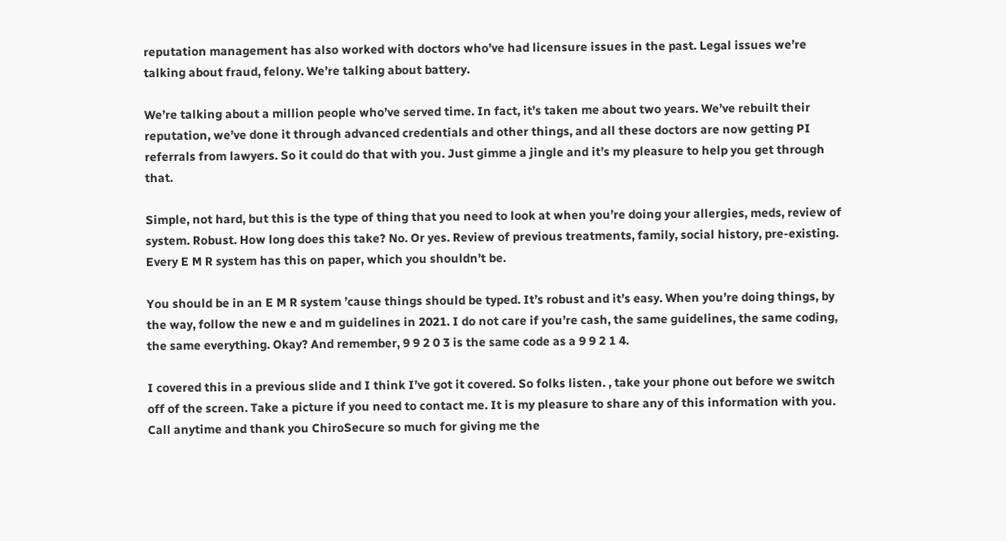reputation management has also worked with doctors who’ve had licensure issues in the past. Legal issues we’re talking about fraud, felony. We’re talking about battery.

We’re talking about a million people who’ve served time. In fact, it’s taken me about two years. We’ve rebuilt their reputation, we’ve done it through advanced credentials and other things, and all these doctors are now getting PI referrals from lawyers. So it could do that with you. Just gimme a jingle and it’s my pleasure to help you get through that.

Simple, not hard, but this is the type of thing that you need to look at when you’re doing your allergies, meds, review of system. Robust. How long does this take? No. Or yes. Review of previous treatments, family, social history, pre-existing. Every E M R system has this on paper, which you shouldn’t be.

You should be in an E M R system ’cause things should be typed. It’s robust and it’s easy. When you’re doing things, by the way, follow the new e and m guidelines in 2021. I do not care if you’re cash, the same guidelines, the same coding, the same everything. Okay? And remember, 9 9 2 0 3 is the same code as a 9 9 2 1 4.

I covered this in a previous slide and I think I’ve got it covered. So folks listen. , take your phone out before we switch off of the screen. Take a picture if you need to contact me. It is my pleasure to share any of this information with you. Call anytime and thank you ChiroSecure so much for giving me the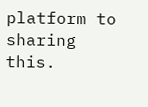platform to sharing this.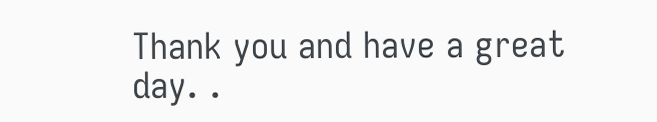Thank you and have a great day. .